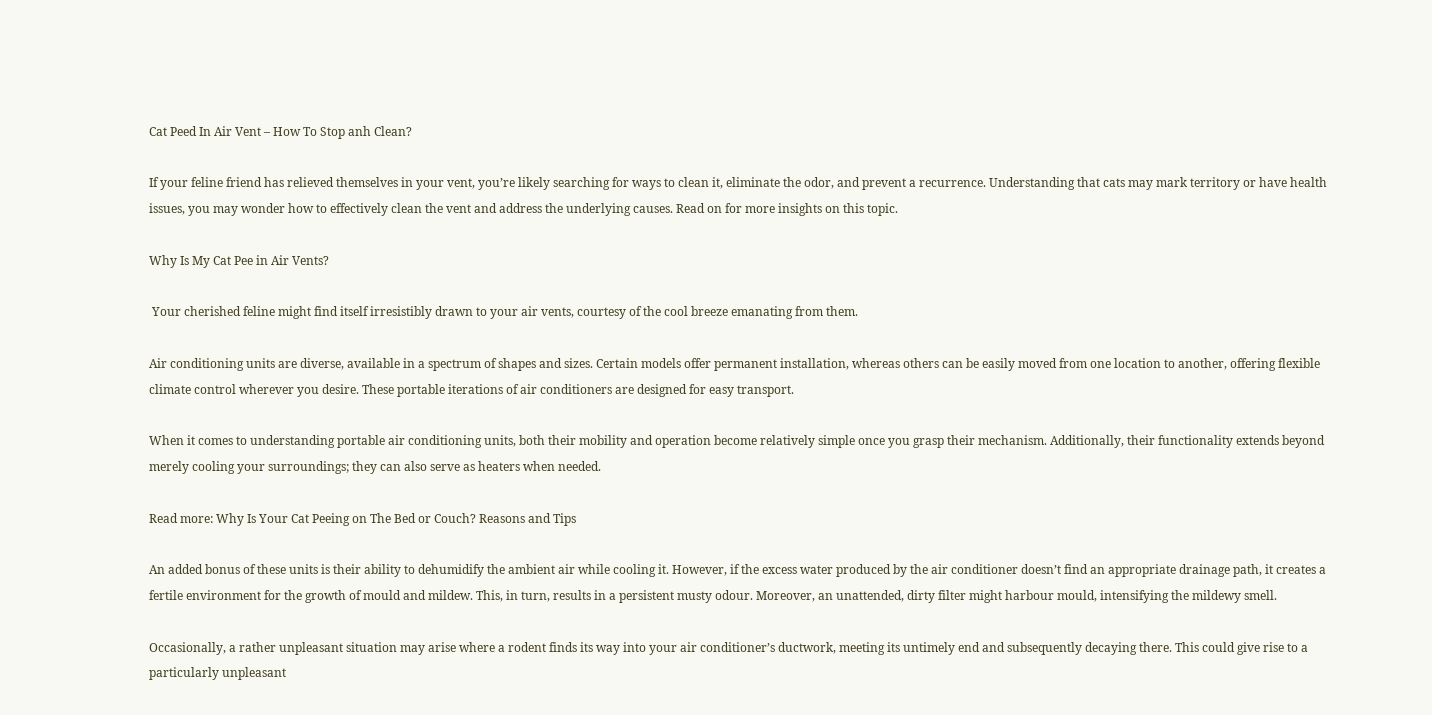Cat Peed In Air Vent – How To Stop anh Clean?

If your feline friend has relieved themselves in your vent, you’re likely searching for ways to clean it, eliminate the odor, and prevent a recurrence. Understanding that cats may mark territory or have health issues, you may wonder how to effectively clean the vent and address the underlying causes. Read on for more insights on this topic.

Why Is My Cat Pee in Air Vents?

 Your cherished feline might find itself irresistibly drawn to your air vents, courtesy of the cool breeze emanating from them.

Air conditioning units are diverse, available in a spectrum of shapes and sizes. Certain models offer permanent installation, whereas others can be easily moved from one location to another, offering flexible climate control wherever you desire. These portable iterations of air conditioners are designed for easy transport.

When it comes to understanding portable air conditioning units, both their mobility and operation become relatively simple once you grasp their mechanism. Additionally, their functionality extends beyond merely cooling your surroundings; they can also serve as heaters when needed.

Read more: Why Is Your Cat Peeing on The Bed or Couch? Reasons and Tips

An added bonus of these units is their ability to dehumidify the ambient air while cooling it. However, if the excess water produced by the air conditioner doesn’t find an appropriate drainage path, it creates a fertile environment for the growth of mould and mildew. This, in turn, results in a persistent musty odour. Moreover, an unattended, dirty filter might harbour mould, intensifying the mildewy smell.

Occasionally, a rather unpleasant situation may arise where a rodent finds its way into your air conditioner’s ductwork, meeting its untimely end and subsequently decaying there. This could give rise to a particularly unpleasant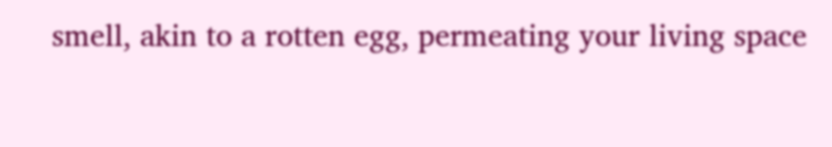smell, akin to a rotten egg, permeating your living space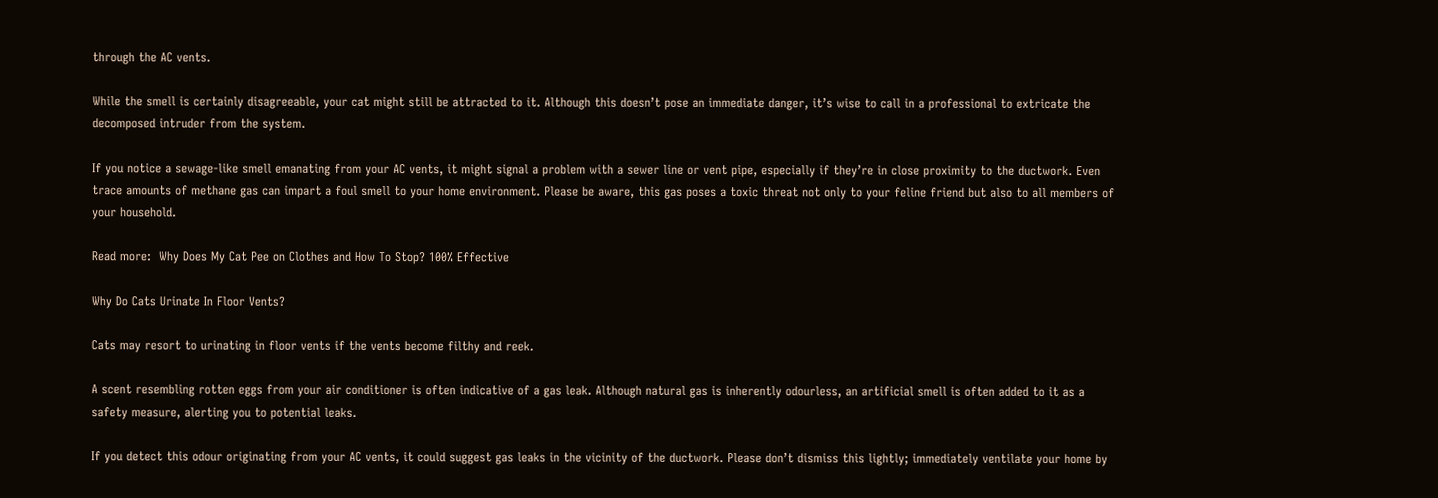through the AC vents.

While the smell is certainly disagreeable, your cat might still be attracted to it. Although this doesn’t pose an immediate danger, it’s wise to call in a professional to extricate the decomposed intruder from the system.

If you notice a sewage-like smell emanating from your AC vents, it might signal a problem with a sewer line or vent pipe, especially if they’re in close proximity to the ductwork. Even trace amounts of methane gas can impart a foul smell to your home environment. Please be aware, this gas poses a toxic threat not only to your feline friend but also to all members of your household.

Read more:  Why Does My Cat Pee on Clothes and How To Stop? 100% Effective

Why Do Cats Urinate In Floor Vents?

Cats may resort to urinating in floor vents if the vents become filthy and reek.

A scent resembling rotten eggs from your air conditioner is often indicative of a gas leak. Although natural gas is inherently odourless, an artificial smell is often added to it as a safety measure, alerting you to potential leaks.

If you detect this odour originating from your AC vents, it could suggest gas leaks in the vicinity of the ductwork. Please don’t dismiss this lightly; immediately ventilate your home by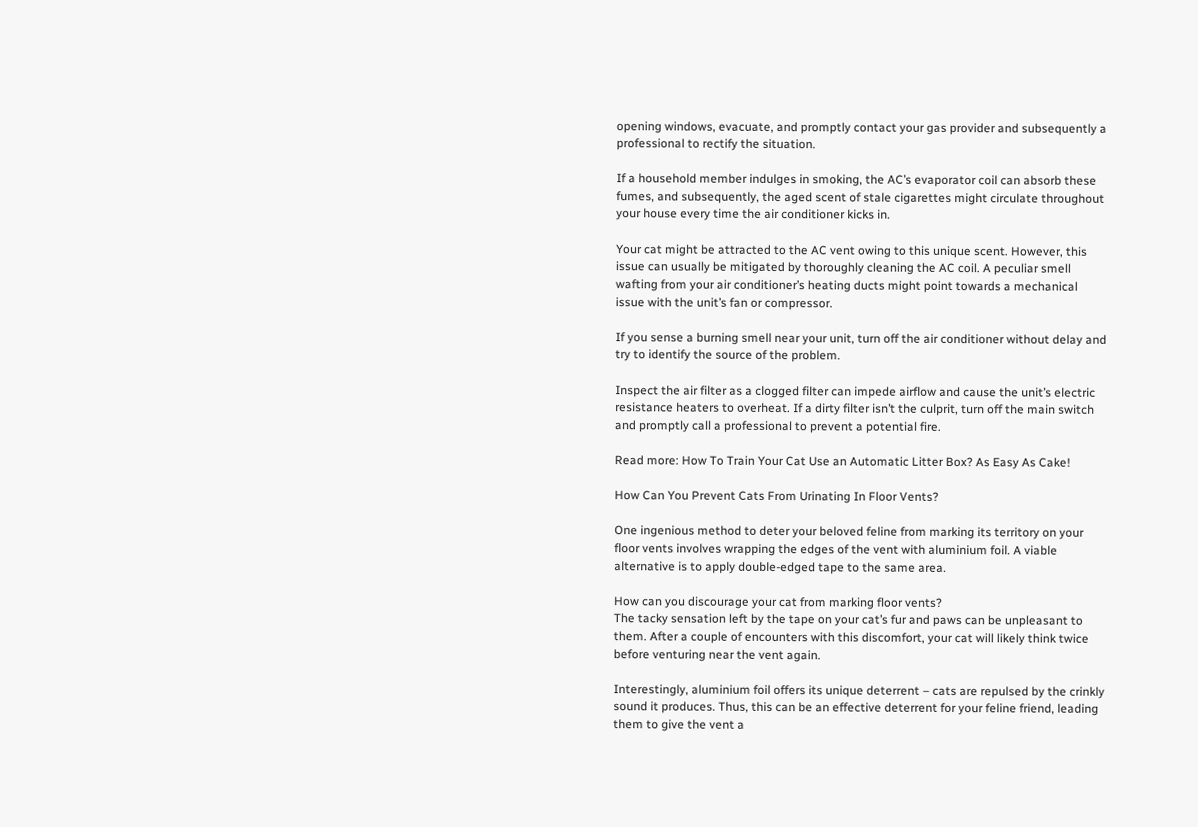opening windows, evacuate, and promptly contact your gas provider and subsequently a professional to rectify the situation.

If a household member indulges in smoking, the AC’s evaporator coil can absorb these fumes, and subsequently, the aged scent of stale cigarettes might circulate throughout your house every time the air conditioner kicks in.

Your cat might be attracted to the AC vent owing to this unique scent. However, this issue can usually be mitigated by thoroughly cleaning the AC coil. A peculiar smell wafting from your air conditioner’s heating ducts might point towards a mechanical issue with the unit’s fan or compressor.

If you sense a burning smell near your unit, turn off the air conditioner without delay and try to identify the source of the problem.

Inspect the air filter as a clogged filter can impede airflow and cause the unit’s electric resistance heaters to overheat. If a dirty filter isn’t the culprit, turn off the main switch and promptly call a professional to prevent a potential fire.

Read more: How To Train Your Cat Use an Automatic Litter Box? As Easy As Cake!

How Can You Prevent Cats From Urinating In Floor Vents?

One ingenious method to deter your beloved feline from marking its territory on your floor vents involves wrapping the edges of the vent with aluminium foil. A viable alternative is to apply double-edged tape to the same area.

How can you discourage your cat from marking floor vents?
The tacky sensation left by the tape on your cat’s fur and paws can be unpleasant to them. After a couple of encounters with this discomfort, your cat will likely think twice before venturing near the vent again.

Interestingly, aluminium foil offers its unique deterrent – cats are repulsed by the crinkly sound it produces. Thus, this can be an effective deterrent for your feline friend, leading them to give the vent a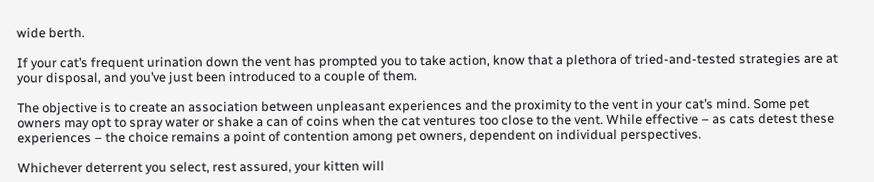wide berth.

If your cat’s frequent urination down the vent has prompted you to take action, know that a plethora of tried-and-tested strategies are at your disposal, and you’ve just been introduced to a couple of them.

The objective is to create an association between unpleasant experiences and the proximity to the vent in your cat’s mind. Some pet owners may opt to spray water or shake a can of coins when the cat ventures too close to the vent. While effective – as cats detest these experiences – the choice remains a point of contention among pet owners, dependent on individual perspectives.

Whichever deterrent you select, rest assured, your kitten will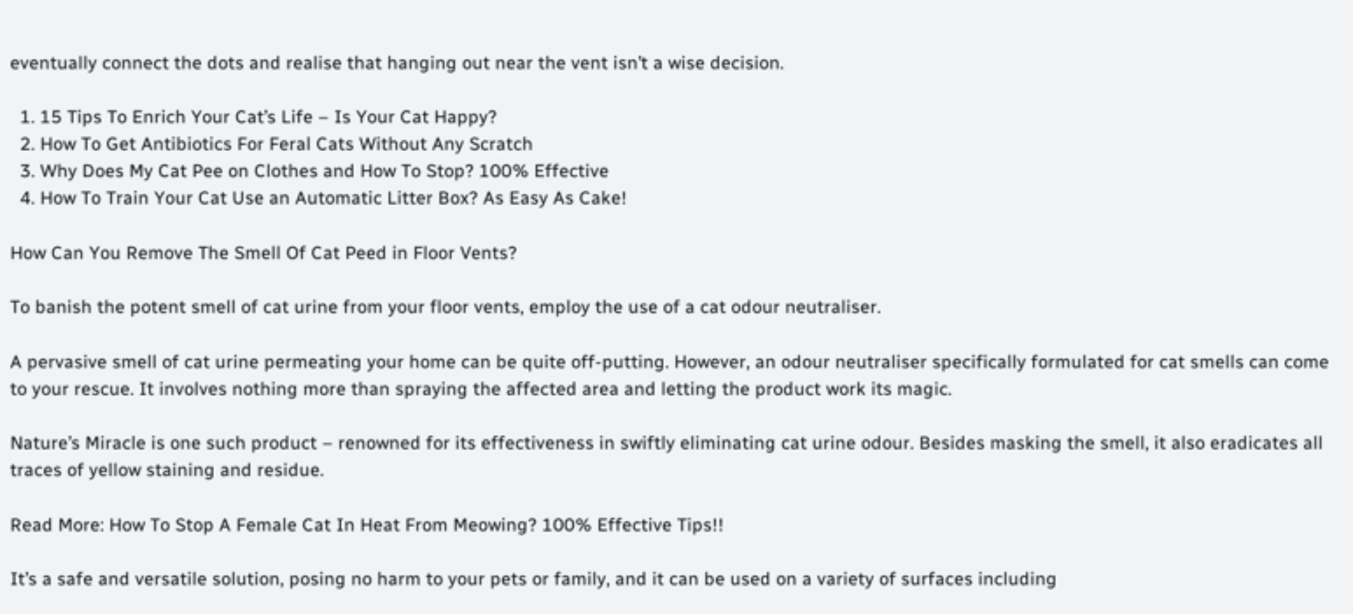eventually connect the dots and realise that hanging out near the vent isn’t a wise decision.

  1. 15 Tips To Enrich Your Cat’s Life – Is Your Cat Happy?
  2. How To Get Antibiotics For Feral Cats Without Any Scratch
  3. Why Does My Cat Pee on Clothes and How To Stop? 100% Effective
  4. How To Train Your Cat Use an Automatic Litter Box? As Easy As Cake!

How Can You Remove The Smell Of Cat Peed in Floor Vents?

To banish the potent smell of cat urine from your floor vents, employ the use of a cat odour neutraliser.

A pervasive smell of cat urine permeating your home can be quite off-putting. However, an odour neutraliser specifically formulated for cat smells can come to your rescue. It involves nothing more than spraying the affected area and letting the product work its magic.

Nature’s Miracle is one such product – renowned for its effectiveness in swiftly eliminating cat urine odour. Besides masking the smell, it also eradicates all traces of yellow staining and residue.

Read More: How To Stop A Female Cat In Heat From Meowing? 100% Effective Tips!!

It’s a safe and versatile solution, posing no harm to your pets or family, and it can be used on a variety of surfaces including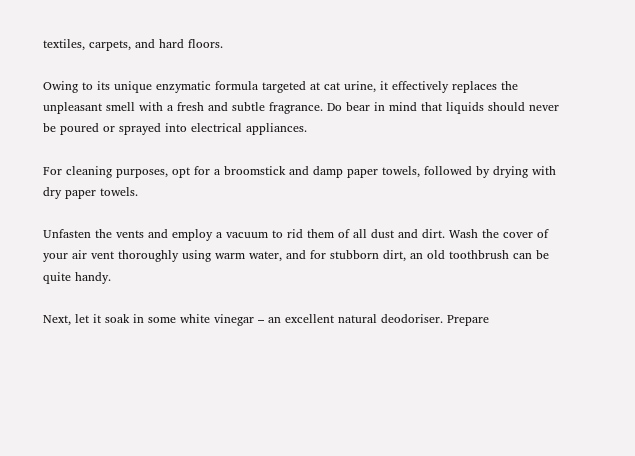textiles, carpets, and hard floors.

Owing to its unique enzymatic formula targeted at cat urine, it effectively replaces the unpleasant smell with a fresh and subtle fragrance. Do bear in mind that liquids should never be poured or sprayed into electrical appliances.

For cleaning purposes, opt for a broomstick and damp paper towels, followed by drying with dry paper towels.

Unfasten the vents and employ a vacuum to rid them of all dust and dirt. Wash the cover of your air vent thoroughly using warm water, and for stubborn dirt, an old toothbrush can be quite handy.

Next, let it soak in some white vinegar – an excellent natural deodoriser. Prepare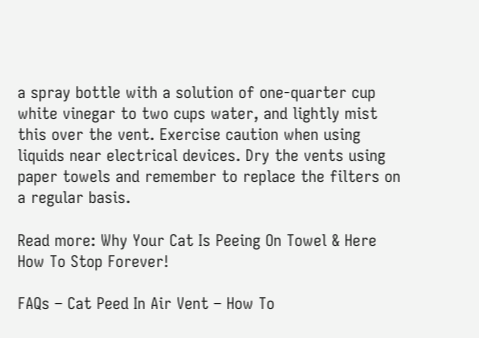a spray bottle with a solution of one-quarter cup white vinegar to two cups water, and lightly mist this over the vent. Exercise caution when using liquids near electrical devices. Dry the vents using paper towels and remember to replace the filters on a regular basis.

Read more: Why Your Cat Is Peeing On Towel & Here How To Stop Forever!

FAQs – Cat Peed In Air Vent – How To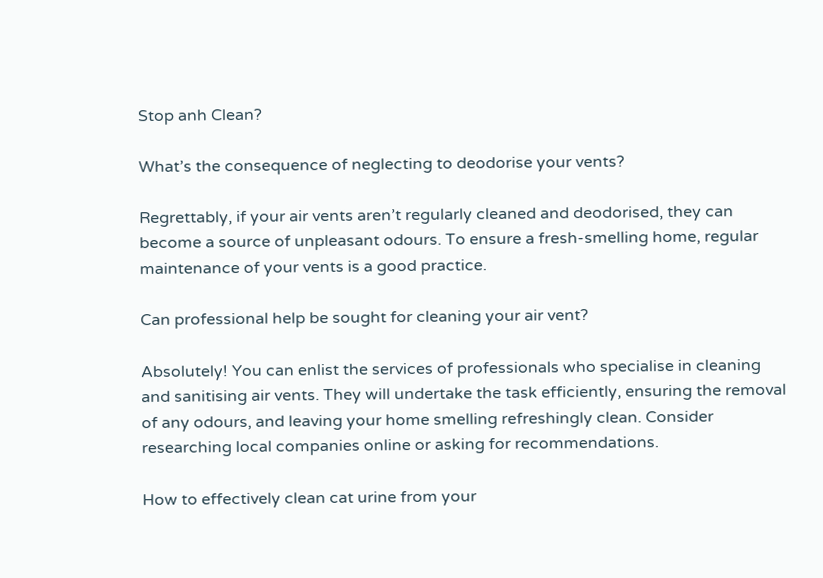Stop anh Clean?

What’s the consequence of neglecting to deodorise your vents?

Regrettably, if your air vents aren’t regularly cleaned and deodorised, they can become a source of unpleasant odours. To ensure a fresh-smelling home, regular maintenance of your vents is a good practice.

Can professional help be sought for cleaning your air vent?

Absolutely! You can enlist the services of professionals who specialise in cleaning and sanitising air vents. They will undertake the task efficiently, ensuring the removal of any odours, and leaving your home smelling refreshingly clean. Consider researching local companies online or asking for recommendations.

How to effectively clean cat urine from your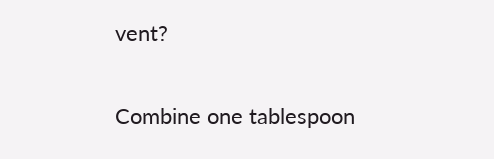vent?

Combine one tablespoon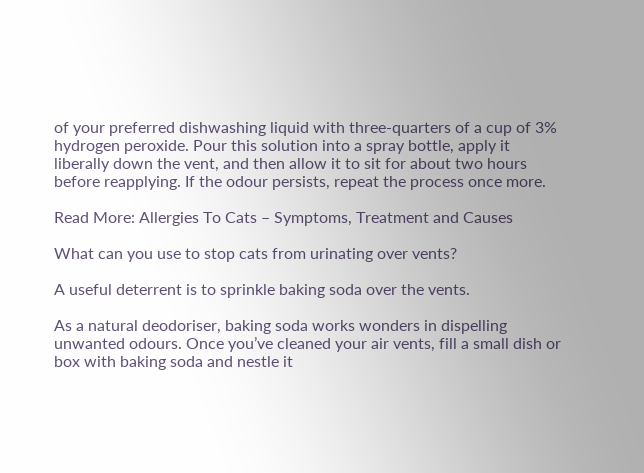of your preferred dishwashing liquid with three-quarters of a cup of 3% hydrogen peroxide. Pour this solution into a spray bottle, apply it liberally down the vent, and then allow it to sit for about two hours before reapplying. If the odour persists, repeat the process once more.

Read More: Allergies To Cats – Symptoms, Treatment and Causes

What can you use to stop cats from urinating over vents?

A useful deterrent is to sprinkle baking soda over the vents.

As a natural deodoriser, baking soda works wonders in dispelling unwanted odours. Once you’ve cleaned your air vents, fill a small dish or box with baking soda and nestle it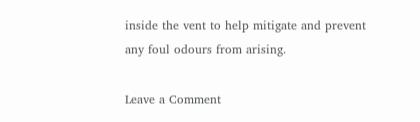inside the vent to help mitigate and prevent any foul odours from arising.

Leave a Comment